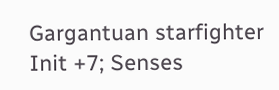Gargantuan starfighter
Init +7; Senses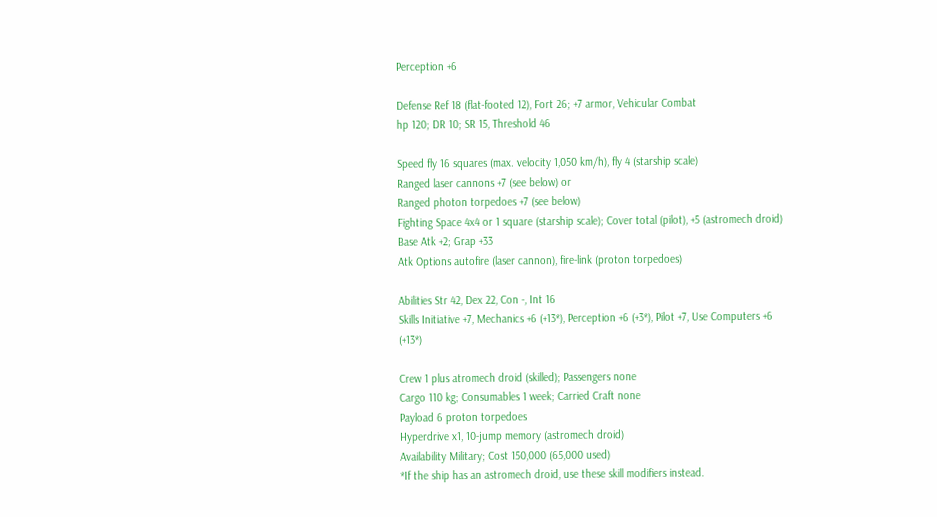Perception +6

Defense Ref 18 (flat-footed 12), Fort 26; +7 armor, Vehicular Combat
hp 120; DR 10; SR 15, Threshold 46

Speed fly 16 squares (max. velocity 1,050 km/h), fly 4 (starship scale)
Ranged laser cannons +7 (see below) or
Ranged photon torpedoes +7 (see below)
Fighting Space 4x4 or 1 square (starship scale); Cover total (pilot), +5 (astromech droid)
Base Atk +2; Grap +33
Atk Options autofire (laser cannon), fire-link (proton torpedoes)

Abilities Str 42, Dex 22, Con -, Int 16
Skills Initiative +7, Mechanics +6 (+13*), Perception +6 (+3*), Pilot +7, Use Computers +6 (+13*)

Crew 1 plus atromech droid (skilled); Passengers none
Cargo 110 kg; Consumables 1 week; Carried Craft none
Payload 6 proton torpedoes
Hyperdrive x1, 10-jump memory (astromech droid)
Availability Military; Cost 150,000 (65,000 used)
*If the ship has an astromech droid, use these skill modifiers instead.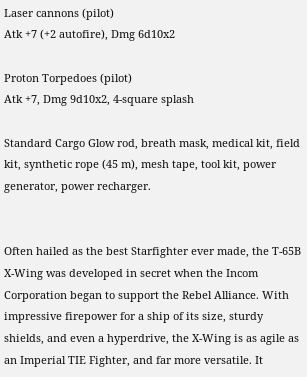Laser cannons (pilot)
Atk +7 (+2 autofire), Dmg 6d10x2

Proton Torpedoes (pilot)
Atk +7, Dmg 9d10x2, 4-square splash

Standard Cargo Glow rod, breath mask, medical kit, field kit, synthetic rope (45 m), mesh tape, tool kit, power generator, power recharger.


Often hailed as the best Starfighter ever made, the T-65B X-Wing was developed in secret when the Incom Corporation began to support the Rebel Alliance. With impressive firepower for a ship of its size, sturdy shields, and even a hyperdrive, the X-Wing is as agile as an Imperial TIE Fighter, and far more versatile. It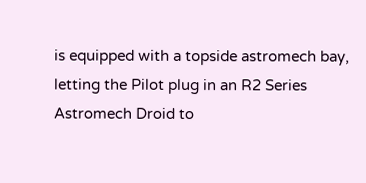is equipped with a topside astromech bay, letting the Pilot plug in an R2 Series Astromech Droid to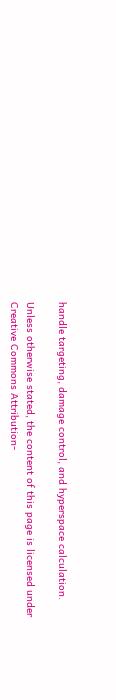handle targeting, damage control, and hyperspace calculation.

Unless otherwise stated, the content of this page is licensed under Creative Commons Attribution-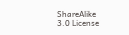ShareAlike 3.0 License